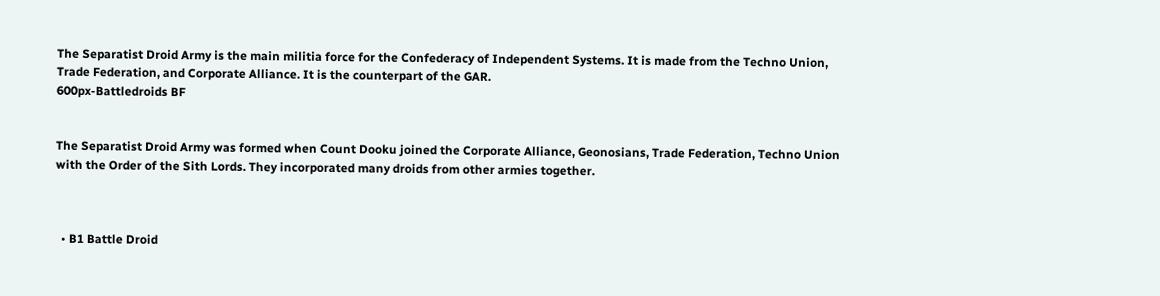The Separatist Droid Army is the main militia force for the Confederacy of Independent Systems. It is made from the Techno Union, Trade Federation, and Corporate Alliance. It is the counterpart of the GAR.
600px-Battledroids BF


The Separatist Droid Army was formed when Count Dooku joined the Corporate Alliance, Geonosians, Trade Federation, Techno Union with the Order of the Sith Lords. They incorporated many droids from other armies together.



  • B1 Battle Droid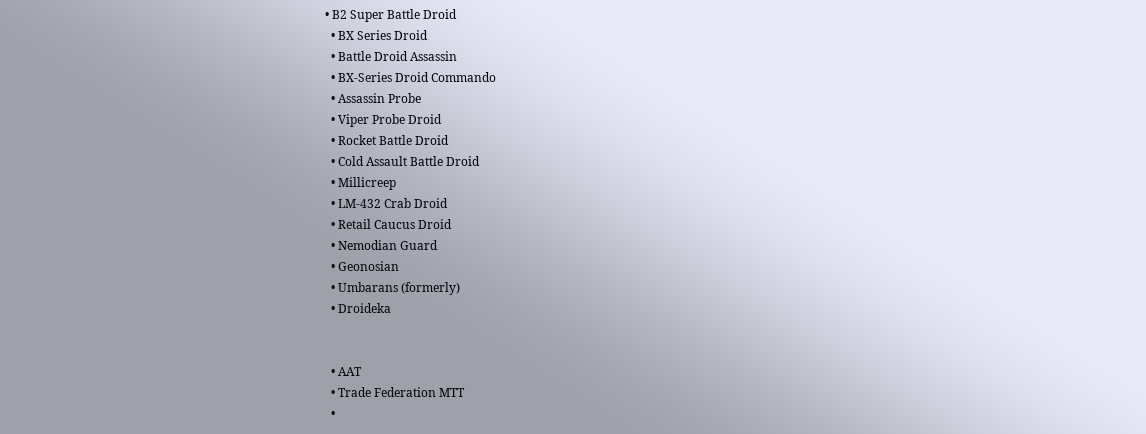• B2 Super Battle Droid
  • BX Series Droid
  • Battle Droid Assassin
  • BX-Series Droid Commando
  • Assassin Probe
  • Viper Probe Droid
  • Rocket Battle Droid
  • Cold Assault Battle Droid
  • Millicreep
  • LM-432 Crab Droid
  • Retail Caucus Droid
  • Nemodian Guard
  • Geonosian
  • Umbarans (formerly)
  • Droideka


  • AAT
  • Trade Federation MTT
  •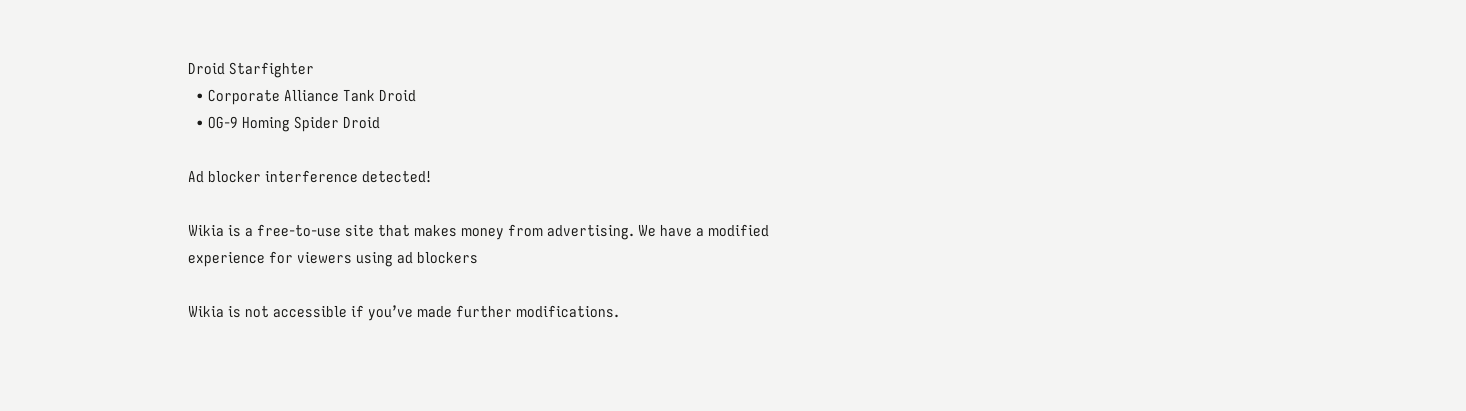Droid Starfighter
  • Corporate Alliance Tank Droid
  • OG-9 Homing Spider Droid

Ad blocker interference detected!

Wikia is a free-to-use site that makes money from advertising. We have a modified experience for viewers using ad blockers

Wikia is not accessible if you’ve made further modifications.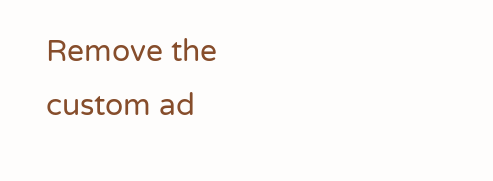Remove the custom ad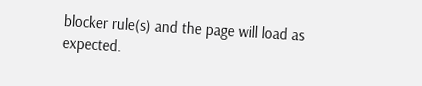blocker rule(s) and the page will load as expected.